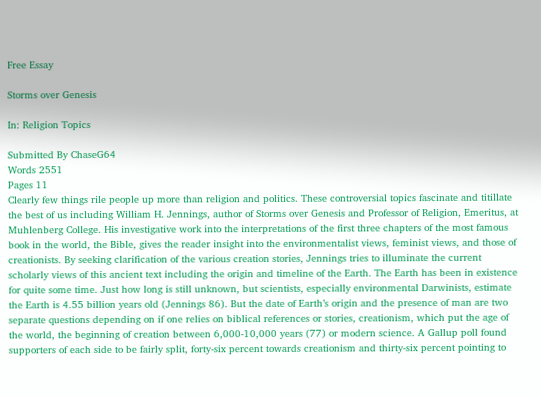Free Essay

Storms over Genesis

In: Religion Topics

Submitted By ChaseG64
Words 2551
Pages 11
Clearly few things rile people up more than religion and politics. These controversial topics fascinate and titillate the best of us including William H. Jennings, author of Storms over Genesis and Professor of Religion, Emeritus, at Muhlenberg College. His investigative work into the interpretations of the first three chapters of the most famous book in the world, the Bible, gives the reader insight into the environmentalist views, feminist views, and those of creationists. By seeking clarification of the various creation stories, Jennings tries to illuminate the current scholarly views of this ancient text including the origin and timeline of the Earth. The Earth has been in existence for quite some time. Just how long is still unknown, but scientists, especially environmental Darwinists, estimate the Earth is 4.55 billion years old (Jennings 86). But the date of Earth’s origin and the presence of man are two separate questions depending on if one relies on biblical references or stories, creationism, which put the age of the world, the beginning of creation between 6,000-10,000 years (77) or modern science. A Gallup poll found supporters of each side to be fairly split, forty-six percent towards creationism and thirty-six percent pointing to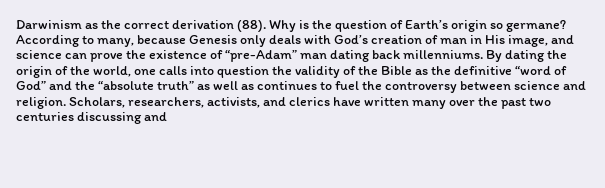Darwinism as the correct derivation (88). Why is the question of Earth’s origin so germane? According to many, because Genesis only deals with God’s creation of man in His image, and science can prove the existence of “pre-Adam” man dating back millenniums. By dating the origin of the world, one calls into question the validity of the Bible as the definitive “word of God” and the “absolute truth” as well as continues to fuel the controversy between science and religion. Scholars, researchers, activists, and clerics have written many over the past two centuries discussing and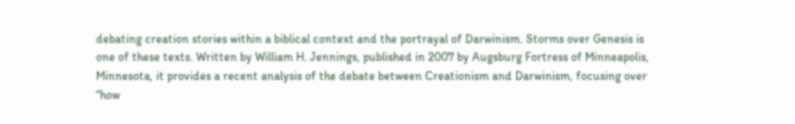debating creation stories within a biblical context and the portrayal of Darwinism. Storms over Genesis is one of these texts. Written by William H. Jennings, published in 2007 by Augsburg Fortress of Minneapolis, Minnesota, it provides a recent analysis of the debate between Creationism and Darwinism, focusing over “how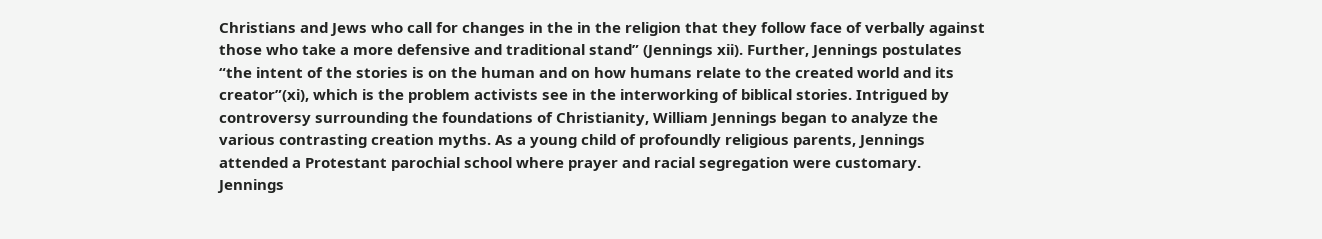Christians and Jews who call for changes in the in the religion that they follow face of verbally against those who take a more defensive and traditional stand” (Jennings xii). Further, Jennings postulates “the intent of the stories is on the human and on how humans relate to the created world and its creator”(xi), which is the problem activists see in the interworking of biblical stories. Intrigued by controversy surrounding the foundations of Christianity, William Jennings began to analyze the various contrasting creation myths. As a young child of profoundly religious parents, Jennings attended a Protestant parochial school where prayer and racial segregation were customary. Jennings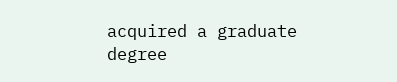acquired a graduate degree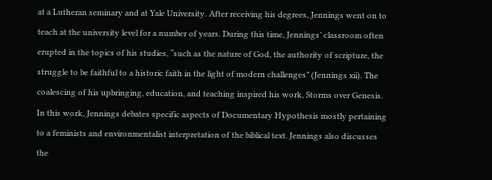at a Lutheran seminary and at Yale University. After receiving his degrees, Jennings went on to teach at the university level for a number of years. During this time, Jennings’ classroom often erupted in the topics of his studies, “such as the nature of God, the authority of scripture, the struggle to be faithful to a historic faith in the light of modern challenges” (Jennings xii). The coalescing of his upbringing, education, and teaching inspired his work, Storms over Genesis. In this work, Jennings debates specific aspects of Documentary Hypothesis mostly pertaining to a feminists and environmentalist interpretation of the biblical text. Jennings also discusses the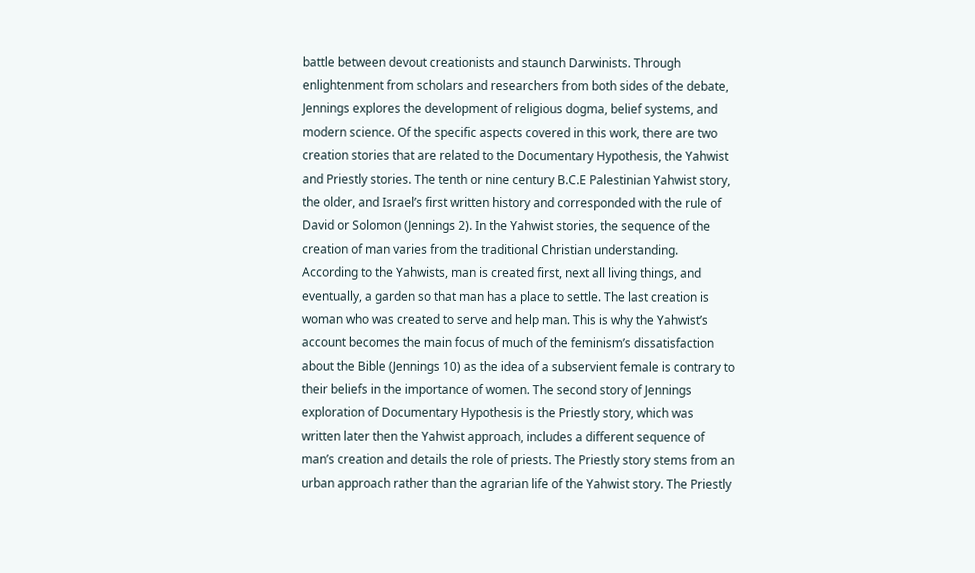battle between devout creationists and staunch Darwinists. Through enlightenment from scholars and researchers from both sides of the debate, Jennings explores the development of religious dogma, belief systems, and modern science. Of the specific aspects covered in this work, there are two creation stories that are related to the Documentary Hypothesis, the Yahwist and Priestly stories. The tenth or nine century B.C.E Palestinian Yahwist story, the older, and Israel’s first written history and corresponded with the rule of David or Solomon (Jennings 2). In the Yahwist stories, the sequence of the creation of man varies from the traditional Christian understanding. According to the Yahwists, man is created first, next all living things, and eventually, a garden so that man has a place to settle. The last creation is woman who was created to serve and help man. This is why the Yahwist’s account becomes the main focus of much of the feminism’s dissatisfaction about the Bible (Jennings 10) as the idea of a subservient female is contrary to their beliefs in the importance of women. The second story of Jennings exploration of Documentary Hypothesis is the Priestly story, which was written later then the Yahwist approach, includes a different sequence of man’s creation and details the role of priests. The Priestly story stems from an urban approach rather than the agrarian life of the Yahwist story. The Priestly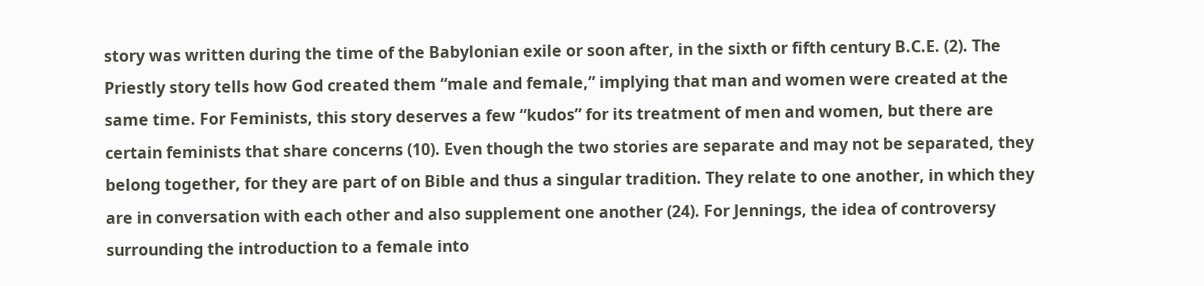story was written during the time of the Babylonian exile or soon after, in the sixth or fifth century B.C.E. (2). The Priestly story tells how God created them “male and female,” implying that man and women were created at the same time. For Feminists, this story deserves a few “kudos” for its treatment of men and women, but there are certain feminists that share concerns (10). Even though the two stories are separate and may not be separated, they belong together, for they are part of on Bible and thus a singular tradition. They relate to one another, in which they are in conversation with each other and also supplement one another (24). For Jennings, the idea of controversy surrounding the introduction to a female into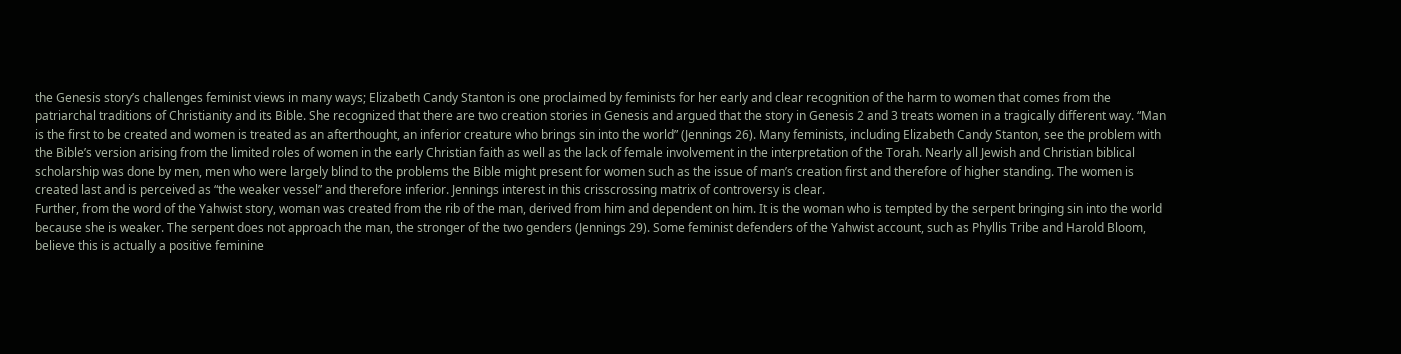the Genesis story’s challenges feminist views in many ways; Elizabeth Candy Stanton is one proclaimed by feminists for her early and clear recognition of the harm to women that comes from the patriarchal traditions of Christianity and its Bible. She recognized that there are two creation stories in Genesis and argued that the story in Genesis 2 and 3 treats women in a tragically different way. “Man is the first to be created and women is treated as an afterthought, an inferior creature who brings sin into the world” (Jennings 26). Many feminists, including Elizabeth Candy Stanton, see the problem with the Bible’s version arising from the limited roles of women in the early Christian faith as well as the lack of female involvement in the interpretation of the Torah. Nearly all Jewish and Christian biblical scholarship was done by men, men who were largely blind to the problems the Bible might present for women such as the issue of man’s creation first and therefore of higher standing. The women is created last and is perceived as “the weaker vessel” and therefore inferior. Jennings interest in this crisscrossing matrix of controversy is clear.
Further, from the word of the Yahwist story, woman was created from the rib of the man, derived from him and dependent on him. It is the woman who is tempted by the serpent bringing sin into the world because she is weaker. The serpent does not approach the man, the stronger of the two genders (Jennings 29). Some feminist defenders of the Yahwist account, such as Phyllis Tribe and Harold Bloom, believe this is actually a positive feminine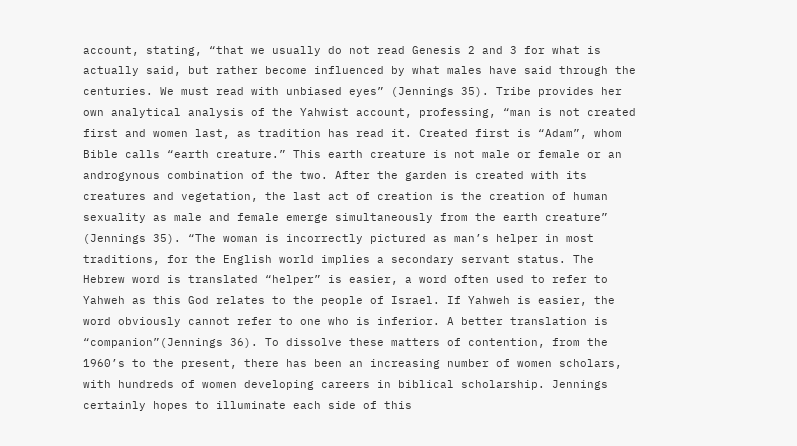account, stating, “that we usually do not read Genesis 2 and 3 for what is actually said, but rather become influenced by what males have said through the centuries. We must read with unbiased eyes” (Jennings 35). Tribe provides her own analytical analysis of the Yahwist account, professing, “man is not created first and women last, as tradition has read it. Created first is “Adam”, whom Bible calls “earth creature.” This earth creature is not male or female or an androgynous combination of the two. After the garden is created with its creatures and vegetation, the last act of creation is the creation of human sexuality as male and female emerge simultaneously from the earth creature” (Jennings 35). “The woman is incorrectly pictured as man’s helper in most traditions, for the English world implies a secondary servant status. The Hebrew word is translated “helper” is easier, a word often used to refer to Yahweh as this God relates to the people of Israel. If Yahweh is easier, the word obviously cannot refer to one who is inferior. A better translation is “companion”(Jennings 36). To dissolve these matters of contention, from the 1960’s to the present, there has been an increasing number of women scholars, with hundreds of women developing careers in biblical scholarship. Jennings certainly hopes to illuminate each side of this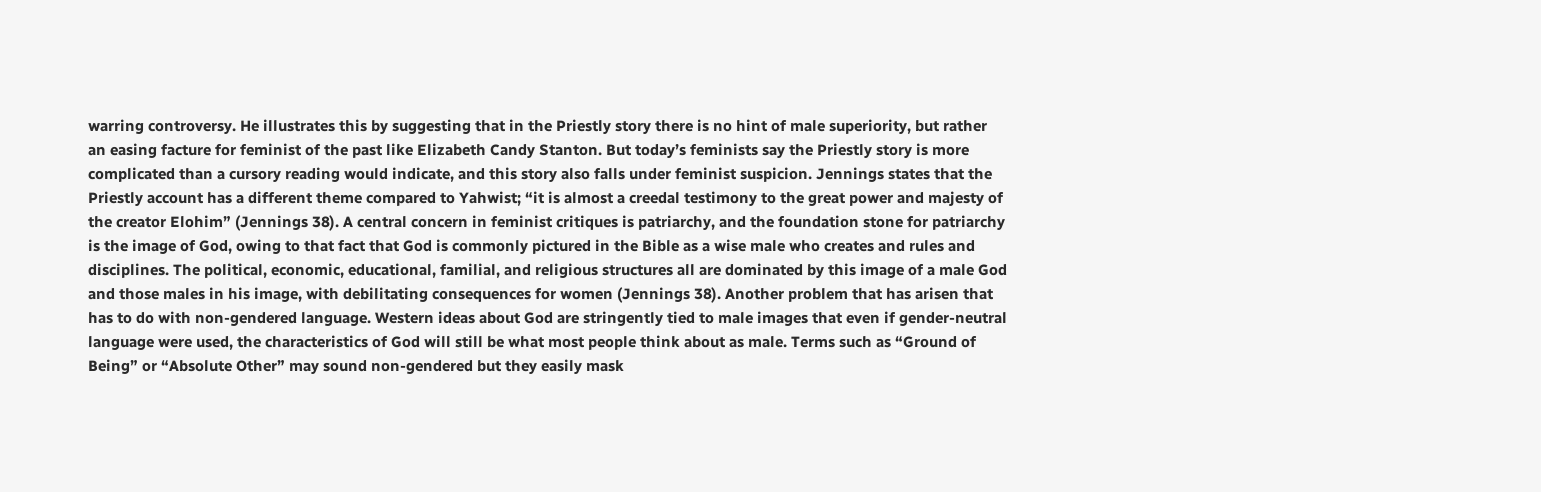warring controversy. He illustrates this by suggesting that in the Priestly story there is no hint of male superiority, but rather an easing facture for feminist of the past like Elizabeth Candy Stanton. But today’s feminists say the Priestly story is more complicated than a cursory reading would indicate, and this story also falls under feminist suspicion. Jennings states that the Priestly account has a different theme compared to Yahwist; “it is almost a creedal testimony to the great power and majesty of the creator Elohim” (Jennings 38). A central concern in feminist critiques is patriarchy, and the foundation stone for patriarchy is the image of God, owing to that fact that God is commonly pictured in the Bible as a wise male who creates and rules and disciplines. The political, economic, educational, familial, and religious structures all are dominated by this image of a male God and those males in his image, with debilitating consequences for women (Jennings 38). Another problem that has arisen that has to do with non-gendered language. Western ideas about God are stringently tied to male images that even if gender-neutral language were used, the characteristics of God will still be what most people think about as male. Terms such as “Ground of Being” or “Absolute Other” may sound non-gendered but they easily mask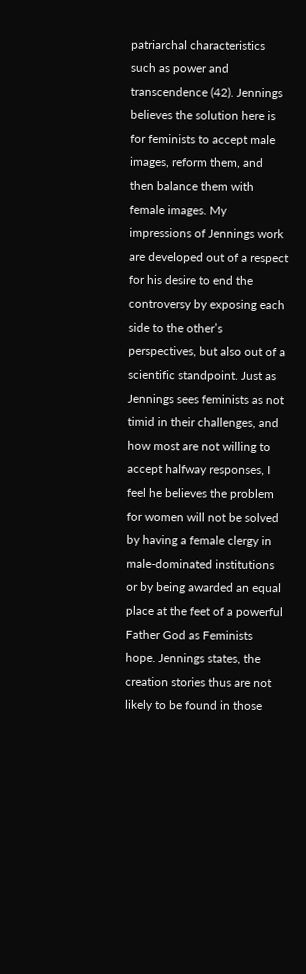patriarchal characteristics such as power and transcendence (42). Jennings believes the solution here is for feminists to accept male images, reform them, and then balance them with female images. My impressions of Jennings work are developed out of a respect for his desire to end the controversy by exposing each side to the other’s perspectives, but also out of a scientific standpoint. Just as Jennings sees feminists as not timid in their challenges, and how most are not willing to accept halfway responses, I feel he believes the problem for women will not be solved by having a female clergy in male-dominated institutions or by being awarded an equal place at the feet of a powerful Father God as Feminists hope. Jennings states, the creation stories thus are not likely to be found in those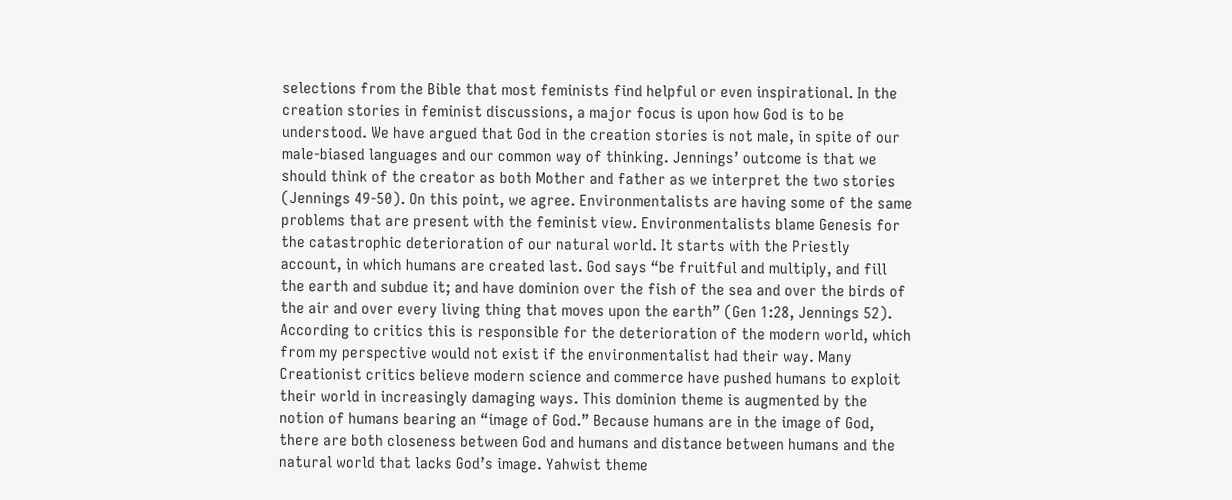selections from the Bible that most feminists find helpful or even inspirational. In the creation stories in feminist discussions, a major focus is upon how God is to be understood. We have argued that God in the creation stories is not male, in spite of our male-biased languages and our common way of thinking. Jennings’ outcome is that we should think of the creator as both Mother and father as we interpret the two stories (Jennings 49-50). On this point, we agree. Environmentalists are having some of the same problems that are present with the feminist view. Environmentalists blame Genesis for the catastrophic deterioration of our natural world. It starts with the Priestly account, in which humans are created last. God says “be fruitful and multiply, and fill the earth and subdue it; and have dominion over the fish of the sea and over the birds of the air and over every living thing that moves upon the earth” (Gen 1:28, Jennings 52). According to critics this is responsible for the deterioration of the modern world, which from my perspective would not exist if the environmentalist had their way. Many Creationist critics believe modern science and commerce have pushed humans to exploit their world in increasingly damaging ways. This dominion theme is augmented by the notion of humans bearing an “image of God.” Because humans are in the image of God, there are both closeness between God and humans and distance between humans and the natural world that lacks God’s image. Yahwist theme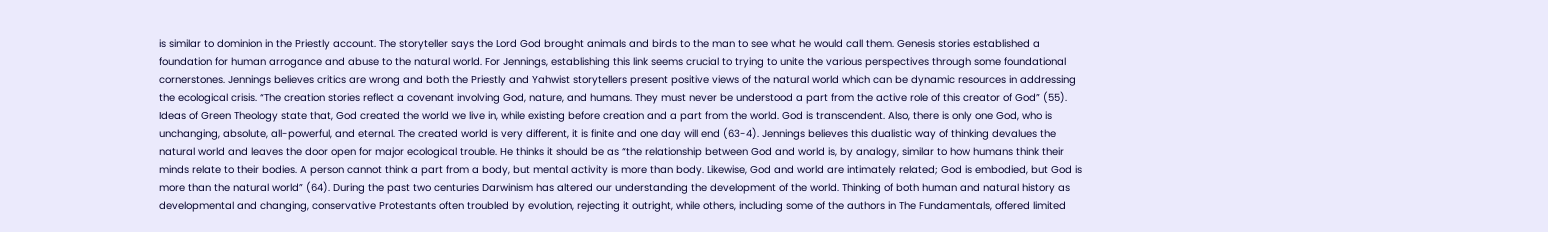is similar to dominion in the Priestly account. The storyteller says the Lord God brought animals and birds to the man to see what he would call them. Genesis stories established a foundation for human arrogance and abuse to the natural world. For Jennings, establishing this link seems crucial to trying to unite the various perspectives through some foundational cornerstones. Jennings believes critics are wrong and both the Priestly and Yahwist storytellers present positive views of the natural world which can be dynamic resources in addressing the ecological crisis. “The creation stories reflect a covenant involving God, nature, and humans. They must never be understood a part from the active role of this creator of God” (55).
Ideas of Green Theology state that, God created the world we live in, while existing before creation and a part from the world. God is transcendent. Also, there is only one God, who is unchanging, absolute, all-powerful, and eternal. The created world is very different, it is finite and one day will end (63-4). Jennings believes this dualistic way of thinking devalues the natural world and leaves the door open for major ecological trouble. He thinks it should be as “the relationship between God and world is, by analogy, similar to how humans think their minds relate to their bodies. A person cannot think a part from a body, but mental activity is more than body. Likewise, God and world are intimately related; God is embodied, but God is more than the natural world” (64). During the past two centuries Darwinism has altered our understanding the development of the world. Thinking of both human and natural history as developmental and changing, conservative Protestants often troubled by evolution, rejecting it outright, while others, including some of the authors in The Fundamentals, offered limited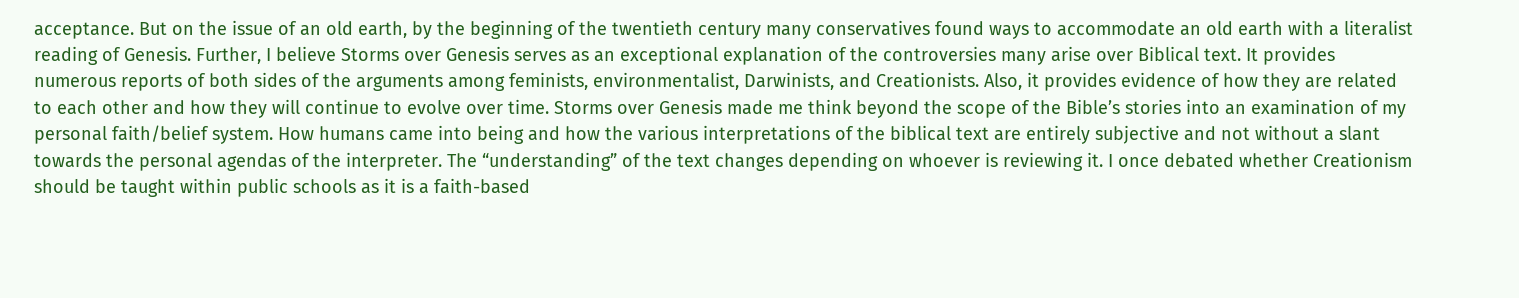acceptance. But on the issue of an old earth, by the beginning of the twentieth century many conservatives found ways to accommodate an old earth with a literalist reading of Genesis. Further, I believe Storms over Genesis serves as an exceptional explanation of the controversies many arise over Biblical text. It provides numerous reports of both sides of the arguments among feminists, environmentalist, Darwinists, and Creationists. Also, it provides evidence of how they are related to each other and how they will continue to evolve over time. Storms over Genesis made me think beyond the scope of the Bible’s stories into an examination of my personal faith/belief system. How humans came into being and how the various interpretations of the biblical text are entirely subjective and not without a slant towards the personal agendas of the interpreter. The “understanding” of the text changes depending on whoever is reviewing it. I once debated whether Creationism should be taught within public schools as it is a faith-based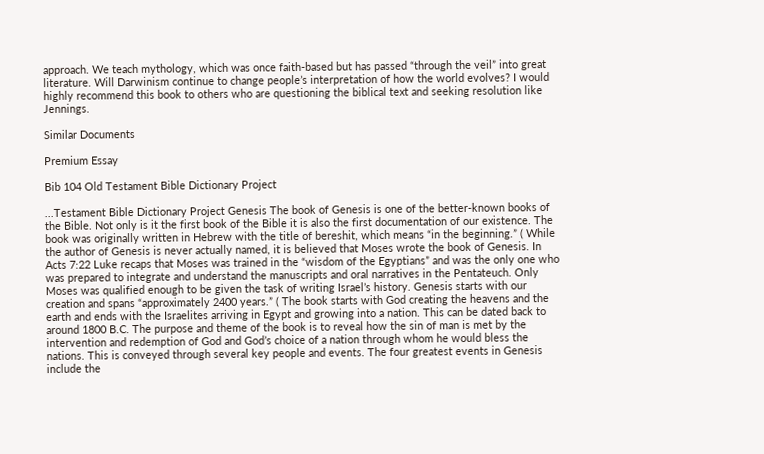approach. We teach mythology, which was once faith-based but has passed “through the veil” into great literature. Will Darwinism continue to change people’s interpretation of how the world evolves? I would highly recommend this book to others who are questioning the biblical text and seeking resolution like Jennings.

Similar Documents

Premium Essay

Bib 104 Old Testament Bible Dictionary Project

...Testament Bible Dictionary Project Genesis The book of Genesis is one of the better-known books of the Bible. Not only is it the first book of the Bible it is also the first documentation of our existence. The book was originally written in Hebrew with the title of bereshit, which means “in the beginning.” ( While the author of Genesis is never actually named, it is believed that Moses wrote the book of Genesis. In Acts 7:22 Luke recaps that Moses was trained in the “wisdom of the Egyptians” and was the only one who was prepared to integrate and understand the manuscripts and oral narratives in the Pentateuch. Only Moses was qualified enough to be given the task of writing Israel’s history. Genesis starts with our creation and spans “approximately 2400 years.” ( The book starts with God creating the heavens and the earth and ends with the Israelites arriving in Egypt and growing into a nation. This can be dated back to around 1800 B.C. The purpose and theme of the book is to reveal how the sin of man is met by the intervention and redemption of God and God’s choice of a nation through whom he would bless the nations. This is conveyed through several key people and events. The four greatest events in Genesis include the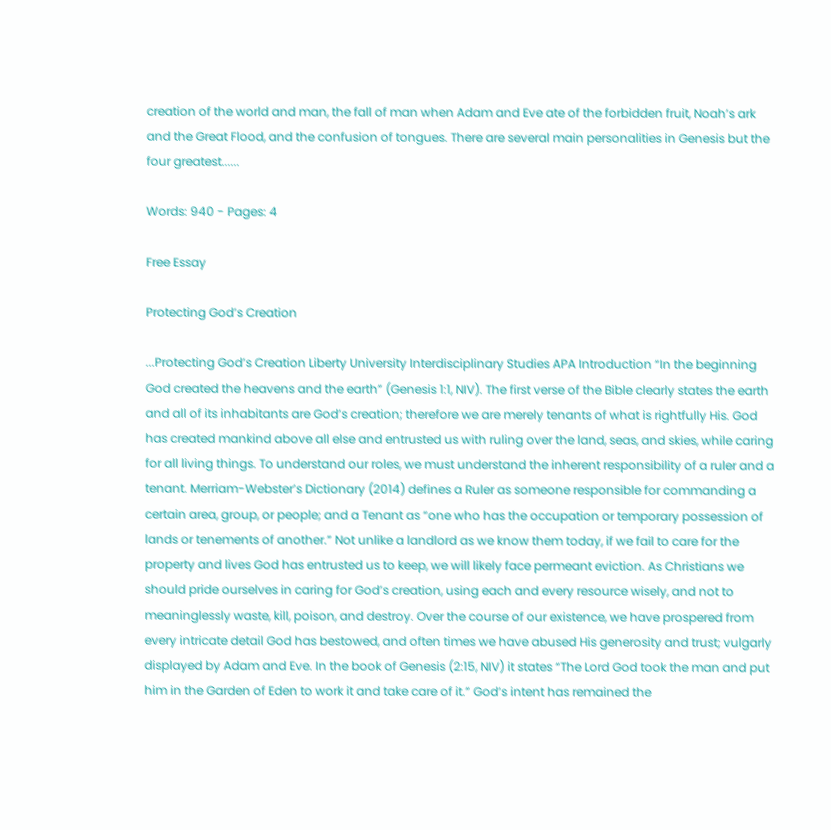creation of the world and man, the fall of man when Adam and Eve ate of the forbidden fruit, Noah’s ark and the Great Flood, and the confusion of tongues. There are several main personalities in Genesis but the four greatest......

Words: 940 - Pages: 4

Free Essay

Protecting God’s Creation

...Protecting God’s Creation Liberty University Interdisciplinary Studies APA Introduction “In the beginning God created the heavens and the earth” (Genesis 1:1, NIV). The first verse of the Bible clearly states the earth and all of its inhabitants are God’s creation; therefore we are merely tenants of what is rightfully His. God has created mankind above all else and entrusted us with ruling over the land, seas, and skies, while caring for all living things. To understand our roles, we must understand the inherent responsibility of a ruler and a tenant. Merriam-Webster’s Dictionary (2014) defines a Ruler as someone responsible for commanding a certain area, group, or people; and a Tenant as “one who has the occupation or temporary possession of lands or tenements of another.” Not unlike a landlord as we know them today, if we fail to care for the property and lives God has entrusted us to keep, we will likely face permeant eviction. As Christians we should pride ourselves in caring for God’s creation, using each and every resource wisely, and not to meaninglessly waste, kill, poison, and destroy. Over the course of our existence, we have prospered from every intricate detail God has bestowed, and often times we have abused His generosity and trust; vulgarly displayed by Adam and Eve. In the book of Genesis (2:15, NIV) it states “The Lord God took the man and put him in the Garden of Eden to work it and take care of it.” God’s intent has remained the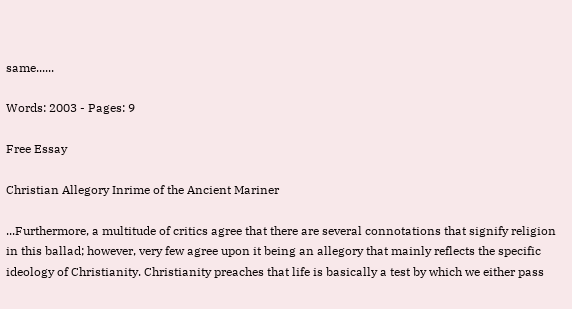same......

Words: 2003 - Pages: 9

Free Essay

Christian Allegory Inrime of the Ancient Mariner

...Furthermore, a multitude of critics agree that there are several connotations that signify religion in this ballad; however, very few agree upon it being an allegory that mainly reflects the specific ideology of Christianity. Christianity preaches that life is basically a test by which we either pass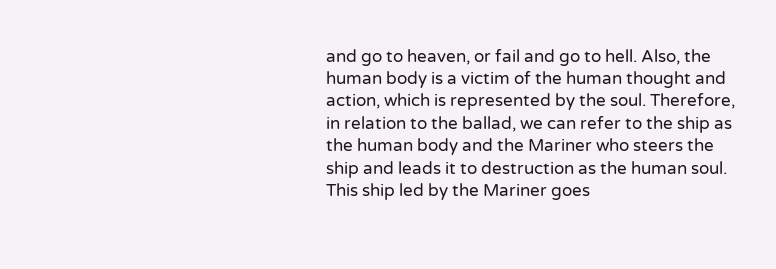and go to heaven, or fail and go to hell. Also, the human body is a victim of the human thought and action, which is represented by the soul. Therefore, in relation to the ballad, we can refer to the ship as the human body and the Mariner who steers the ship and leads it to destruction as the human soul. This ship led by the Mariner goes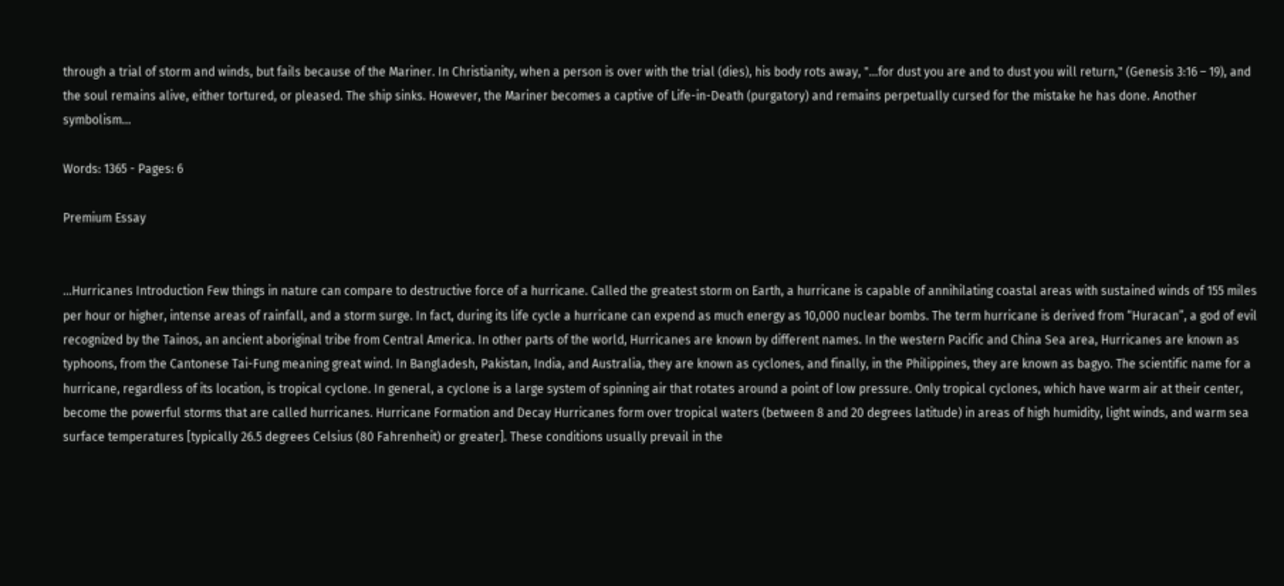through a trial of storm and winds, but fails because of the Mariner. In Christianity, when a person is over with the trial (dies), his body rots away, "…for dust you are and to dust you will return," (Genesis 3:16 – 19), and the soul remains alive, either tortured, or pleased. The ship sinks. However, the Mariner becomes a captive of Life-in-Death (purgatory) and remains perpetually cursed for the mistake he has done. Another symbolism...

Words: 1365 - Pages: 6

Premium Essay


...Hurricanes Introduction Few things in nature can compare to destructive force of a hurricane. Called the greatest storm on Earth, a hurricane is capable of annihilating coastal areas with sustained winds of 155 miles per hour or higher, intense areas of rainfall, and a storm surge. In fact, during its life cycle a hurricane can expend as much energy as 10,000 nuclear bombs. The term hurricane is derived from “Huracan”, a god of evil recognized by the Tainos, an ancient aboriginal tribe from Central America. In other parts of the world, Hurricanes are known by different names. In the western Pacific and China Sea area, Hurricanes are known as typhoons, from the Cantonese Tai-Fung meaning great wind. In Bangladesh, Pakistan, India, and Australia, they are known as cyclones, and finally, in the Philippines, they are known as bagyo. The scientific name for a hurricane, regardless of its location, is tropical cyclone. In general, a cyclone is a large system of spinning air that rotates around a point of low pressure. Only tropical cyclones, which have warm air at their center, become the powerful storms that are called hurricanes. Hurricane Formation and Decay Hurricanes form over tropical waters (between 8 and 20 degrees latitude) in areas of high humidity, light winds, and warm sea surface temperatures [typically 26.5 degrees Celsius (80 Fahrenheit) or greater]. These conditions usually prevail in the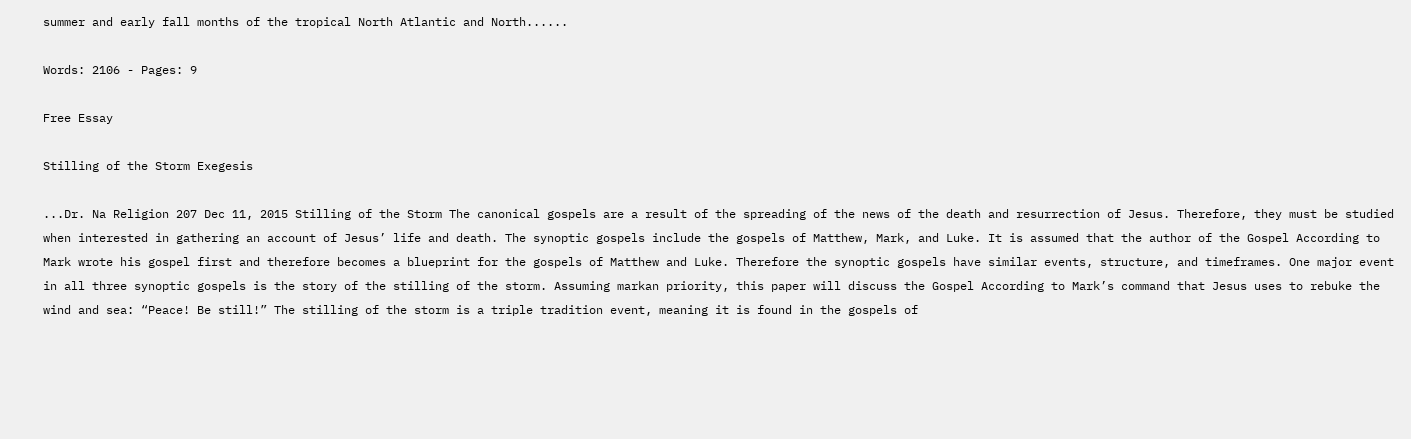summer and early fall months of the tropical North Atlantic and North......

Words: 2106 - Pages: 9

Free Essay

Stilling of the Storm Exegesis

...Dr. Na Religion 207 Dec 11, 2015 Stilling of the Storm The canonical gospels are a result of the spreading of the news of the death and resurrection of Jesus. Therefore, they must be studied when interested in gathering an account of Jesus’ life and death. The synoptic gospels include the gospels of Matthew, Mark, and Luke. It is assumed that the author of the Gospel According to Mark wrote his gospel first and therefore becomes a blueprint for the gospels of Matthew and Luke. Therefore the synoptic gospels have similar events, structure, and timeframes. One major event in all three synoptic gospels is the story of the stilling of the storm. Assuming markan priority, this paper will discuss the Gospel According to Mark’s command that Jesus uses to rebuke the wind and sea: “Peace! Be still!” The stilling of the storm is a triple tradition event, meaning it is found in the gospels of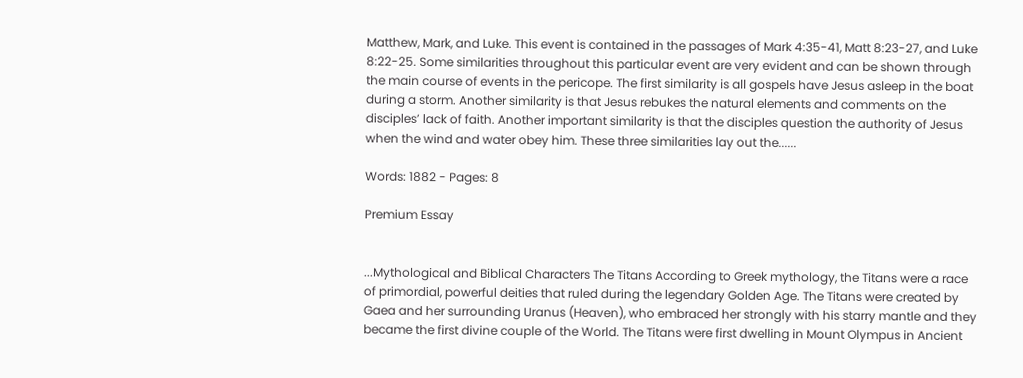Matthew, Mark, and Luke. This event is contained in the passages of Mark 4:35-41, Matt 8:23-27, and Luke 8:22-25. Some similarities throughout this particular event are very evident and can be shown through the main course of events in the pericope. The first similarity is all gospels have Jesus asleep in the boat during a storm. Another similarity is that Jesus rebukes the natural elements and comments on the disciples’ lack of faith. Another important similarity is that the disciples question the authority of Jesus when the wind and water obey him. These three similarities lay out the......

Words: 1882 - Pages: 8

Premium Essay


...Mythological and Biblical Characters The Titans According to Greek mythology, the Titans were a race of primordial, powerful deities that ruled during the legendary Golden Age. The Titans were created by Gaea and her surrounding Uranus (Heaven), who embraced her strongly with his starry mantle and they became the first divine couple of the World. The Titans were first dwelling in Mount Olympus in Ancient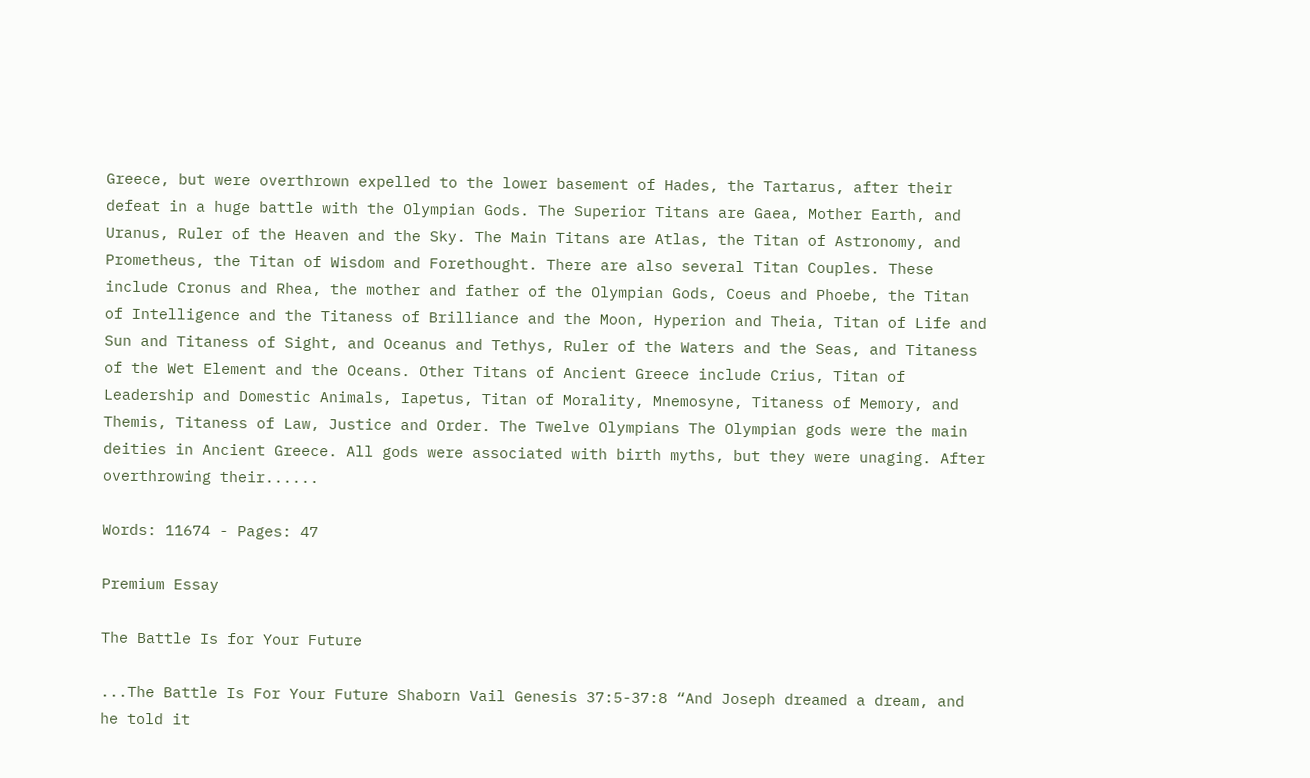Greece, but were overthrown expelled to the lower basement of Hades, the Tartarus, after their defeat in a huge battle with the Olympian Gods. The Superior Titans are Gaea, Mother Earth, and Uranus, Ruler of the Heaven and the Sky. The Main Titans are Atlas, the Titan of Astronomy, and Prometheus, the Titan of Wisdom and Forethought. There are also several Titan Couples. These include Cronus and Rhea, the mother and father of the Olympian Gods, Coeus and Phoebe, the Titan of Intelligence and the Titaness of Brilliance and the Moon, Hyperion and Theia, Titan of Life and Sun and Titaness of Sight, and Oceanus and Tethys, Ruler of the Waters and the Seas, and Titaness of the Wet Element and the Oceans. Other Titans of Ancient Greece include Crius, Titan of Leadership and Domestic Animals, Iapetus, Titan of Morality, Mnemosyne, Titaness of Memory, and Themis, Titaness of Law, Justice and Order. The Twelve Olympians The Olympian gods were the main deities in Ancient Greece. All gods were associated with birth myths, but they were unaging. After overthrowing their......

Words: 11674 - Pages: 47

Premium Essay

The Battle Is for Your Future

...The Battle Is For Your Future Shaborn Vail Genesis 37:5-37:8 “And Joseph dreamed a dream, and he told it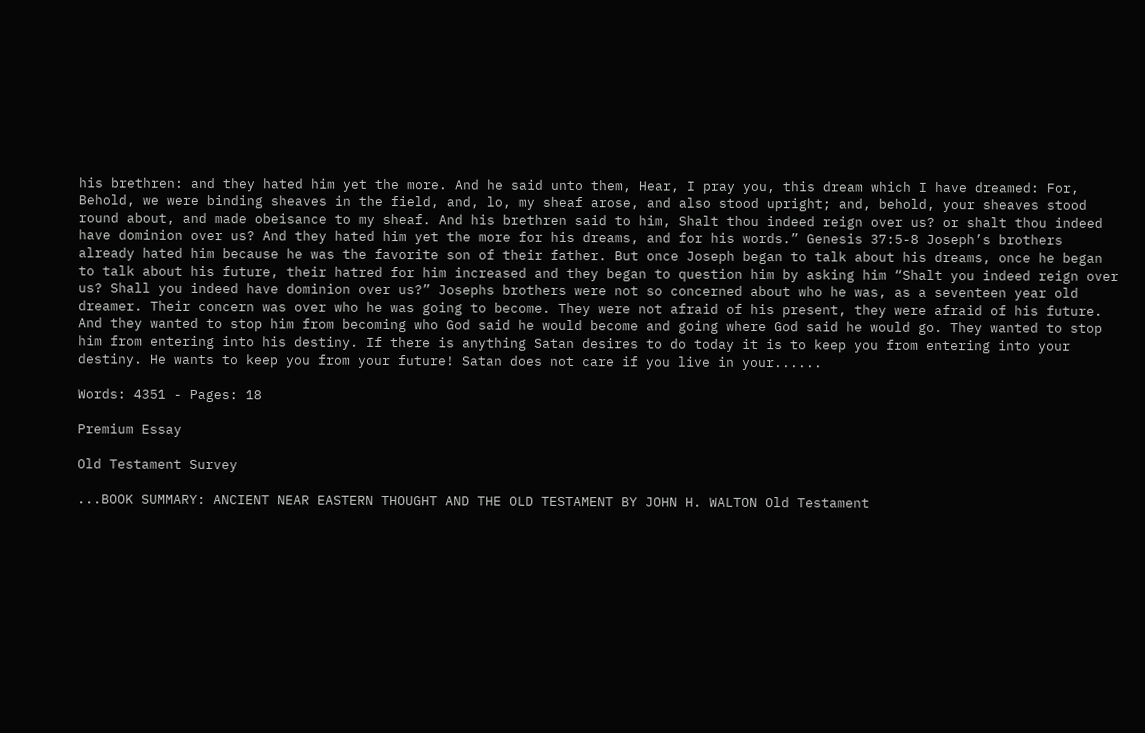his brethren: and they hated him yet the more. And he said unto them, Hear, I pray you, this dream which I have dreamed: For, Behold, we were binding sheaves in the field, and, lo, my sheaf arose, and also stood upright; and, behold, your sheaves stood round about, and made obeisance to my sheaf. And his brethren said to him, Shalt thou indeed reign over us? or shalt thou indeed have dominion over us? And they hated him yet the more for his dreams, and for his words.” Genesis 37:5-8 Joseph’s brothers already hated him because he was the favorite son of their father. But once Joseph began to talk about his dreams, once he began to talk about his future, their hatred for him increased and they began to question him by asking him “Shalt you indeed reign over us? Shall you indeed have dominion over us?” Josephs brothers were not so concerned about who he was, as a seventeen year old dreamer. Their concern was over who he was going to become. They were not afraid of his present, they were afraid of his future. And they wanted to stop him from becoming who God said he would become and going where God said he would go. They wanted to stop him from entering into his destiny. If there is anything Satan desires to do today it is to keep you from entering into your destiny. He wants to keep you from your future! Satan does not care if you live in your......

Words: 4351 - Pages: 18

Premium Essay

Old Testament Survey

...BOOK SUMMARY: ANCIENT NEAR EASTERN THOUGHT AND THE OLD TESTAMENT BY JOHN H. WALTON Old Testament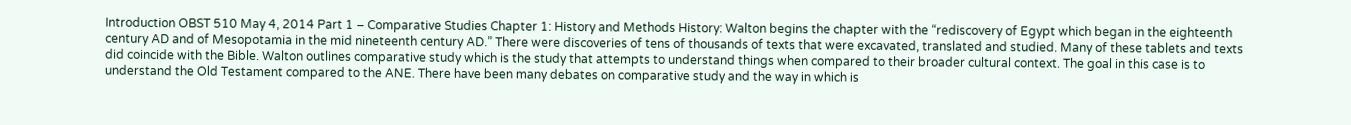Introduction OBST 510 May 4, 2014 Part 1 – Comparative Studies Chapter 1: History and Methods History: Walton begins the chapter with the “rediscovery of Egypt which began in the eighteenth century AD and of Mesopotamia in the mid nineteenth century AD.” There were discoveries of tens of thousands of texts that were excavated, translated and studied. Many of these tablets and texts did coincide with the Bible. Walton outlines comparative study which is the study that attempts to understand things when compared to their broader cultural context. The goal in this case is to understand the Old Testament compared to the ANE. There have been many debates on comparative study and the way in which is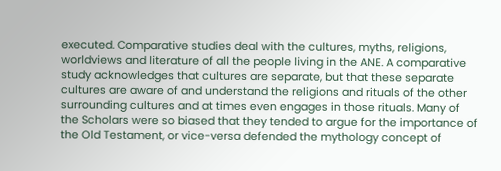executed. Comparative studies deal with the cultures, myths, religions, worldviews and literature of all the people living in the ANE. A comparative study acknowledges that cultures are separate, but that these separate cultures are aware of and understand the religions and rituals of the other surrounding cultures and at times even engages in those rituals. Many of the Scholars were so biased that they tended to argue for the importance of the Old Testament, or vice-versa defended the mythology concept of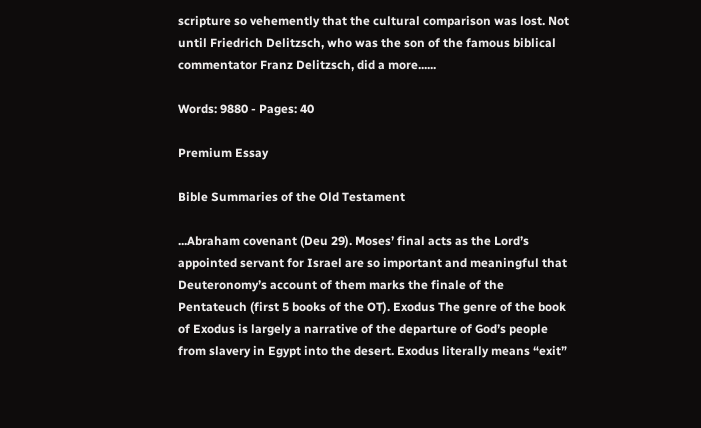scripture so vehemently that the cultural comparison was lost. Not until Friedrich Delitzsch, who was the son of the famous biblical commentator Franz Delitzsch, did a more......

Words: 9880 - Pages: 40

Premium Essay

Bible Summaries of the Old Testament

...Abraham covenant (Deu 29). Moses’ final acts as the Lord’s appointed servant for Israel are so important and meaningful that Deuteronomy’s account of them marks the finale of the Pentateuch (first 5 books of the OT). Exodus The genre of the book of Exodus is largely a narrative of the departure of God’s people from slavery in Egypt into the desert. Exodus literally means “exit”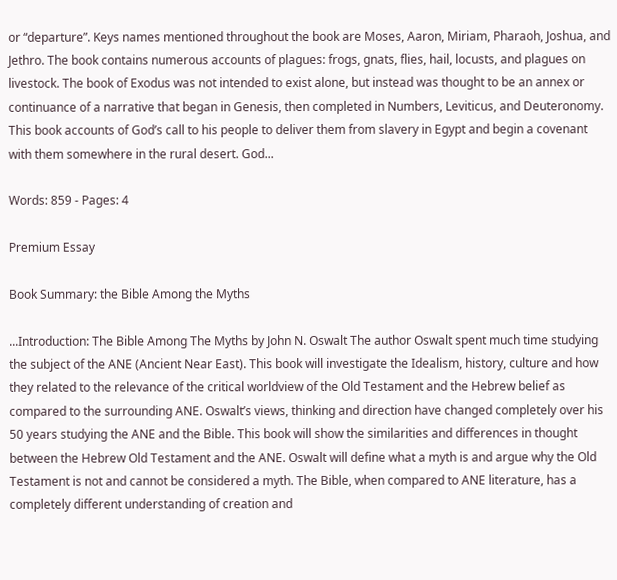or “departure”. Keys names mentioned throughout the book are Moses, Aaron, Miriam, Pharaoh, Joshua, and Jethro. The book contains numerous accounts of plagues: frogs, gnats, flies, hail, locusts, and plagues on livestock. The book of Exodus was not intended to exist alone, but instead was thought to be an annex or continuance of a narrative that began in Genesis, then completed in Numbers, Leviticus, and Deuteronomy. This book accounts of God’s call to his people to deliver them from slavery in Egypt and begin a covenant with them somewhere in the rural desert. God...

Words: 859 - Pages: 4

Premium Essay

Book Summary: the Bible Among the Myths

...Introduction: The Bible Among The Myths by John N. Oswalt The author Oswalt spent much time studying the subject of the ANE (Ancient Near East). This book will investigate the Idealism, history, culture and how they related to the relevance of the critical worldview of the Old Testament and the Hebrew belief as compared to the surrounding ANE. Oswalt’s views, thinking and direction have changed completely over his 50 years studying the ANE and the Bible. This book will show the similarities and differences in thought between the Hebrew Old Testament and the ANE. Oswalt will define what a myth is and argue why the Old Testament is not and cannot be considered a myth. The Bible, when compared to ANE literature, has a completely different understanding of creation and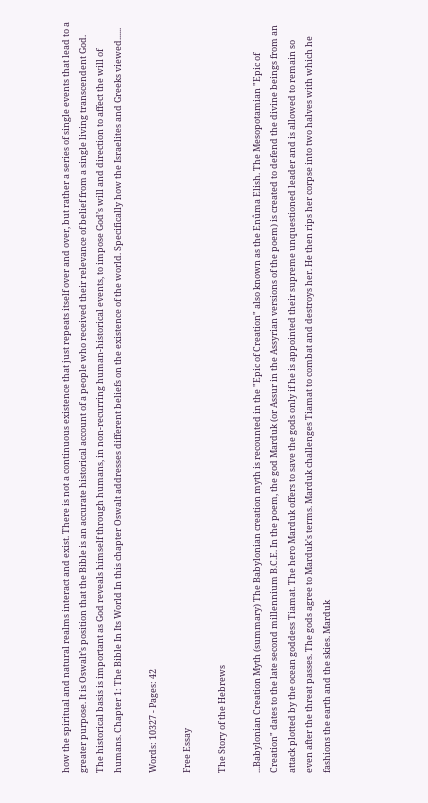how the spiritual and natural realms interact and exist. There is not a continuous existence that just repeats itself over and over, but rather a series of single events that lead to a greater purpose. It is Oswalt’s position that the Bible is an accurate historical account of a people who received their relevance of belief from a single living transcendent God. The historical basis is important as God reveals himself through humans, in non-recurring human-historical events, to impose God’s will and direction to affect the will of humans. Chapter 1: The Bible In Its World In this chapter Oswalt addresses different beliefs on the existence of the world. Specifically how the Israelites and Greeks viewed......

Words: 10327 - Pages: 42

Free Essay

The Story of the Hebrews

...Babylonian Creation Myth (summary) The Babylonian creation myth is recounted in the "Epic of Creation" also known as the Enûma Elish. The Mesopotamian "Epic of Creation" dates to the late second millennium B.C.E. In the poem, the god Marduk (or Assur in the Assyrian versions of the poem) is created to defend the divine beings from an attack plotted by the ocean goddess Tiamat. The hero Marduk offers to save the gods only if he is appointed their supreme unquestioned leader and is allowed to remain so even after the threat passes. The gods agree to Marduk's terms. Marduk challenges Tiamat to combat and destroys her. He then rips her corpse into two halves with which he fashions the earth and the skies. Marduk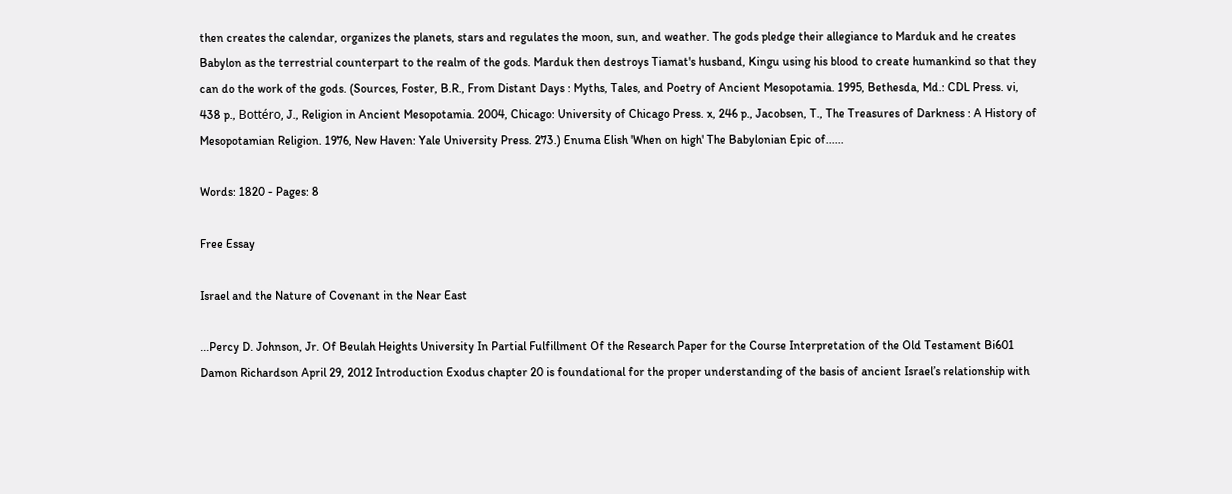then creates the calendar, organizes the planets, stars and regulates the moon, sun, and weather. The gods pledge their allegiance to Marduk and he creates Babylon as the terrestrial counterpart to the realm of the gods. Marduk then destroys Tiamat's husband, Kingu using his blood to create humankind so that they can do the work of the gods. (Sources, Foster, B.R., From Distant Days : Myths, Tales, and Poetry of Ancient Mesopotamia. 1995, Bethesda, Md.: CDL Press. vi, 438 p., Bottéro, J., Religion in Ancient Mesopotamia. 2004, Chicago: University of Chicago Press. x, 246 p., Jacobsen, T., The Treasures of Darkness : A History of Mesopotamian Religion. 1976, New Haven: Yale University Press. 273.) Enuma Elish 'When on high' The Babylonian Epic of......

Words: 1820 - Pages: 8

Free Essay

Israel and the Nature of Covenant in the Near East

...Percy D. Johnson, Jr. Of Beulah Heights University In Partial Fulfillment Of the Research Paper for the Course Interpretation of the Old Testament Bi601 Damon Richardson April 29, 2012 Introduction Exodus chapter 20 is foundational for the proper understanding of the basis of ancient Israel’s relationship with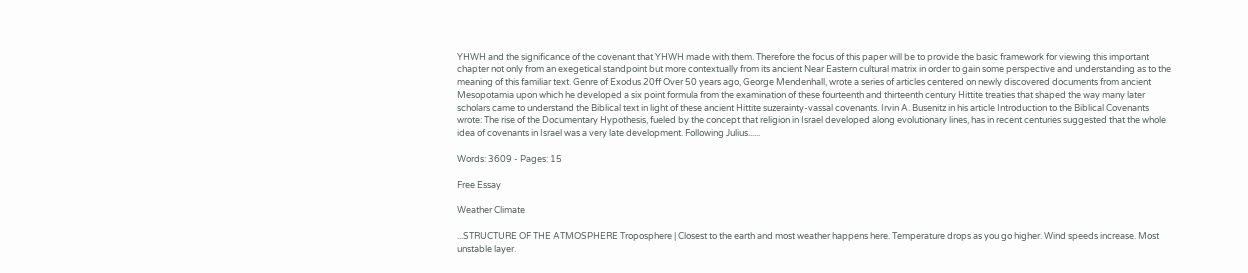YHWH and the significance of the covenant that YHWH made with them. Therefore the focus of this paper will be to provide the basic framework for viewing this important chapter not only from an exegetical standpoint but more contextually from its ancient Near Eastern cultural matrix in order to gain some perspective and understanding as to the meaning of this familiar text. Genre of Exodus 20ff Over 50 years ago, George Mendenhall, wrote a series of articles centered on newly discovered documents from ancient Mesopotamia upon which he developed a six point formula from the examination of these fourteenth and thirteenth century Hittite treaties that shaped the way many later scholars came to understand the Biblical text in light of these ancient Hittite suzerainty-vassal covenants. Irvin A. Busenitz in his article Introduction to the Biblical Covenants wrote: The rise of the Documentary Hypothesis, fueled by the concept that religion in Israel developed along evolutionary lines, has in recent centuries suggested that the whole idea of covenants in Israel was a very late development. Following Julius......

Words: 3609 - Pages: 15

Free Essay

Weather Climate

...STRUCTURE OF THE ATMOSPHERE Troposphere | Closest to the earth and most weather happens here. Temperature drops as you go higher. Wind speeds increase. Most unstable layer.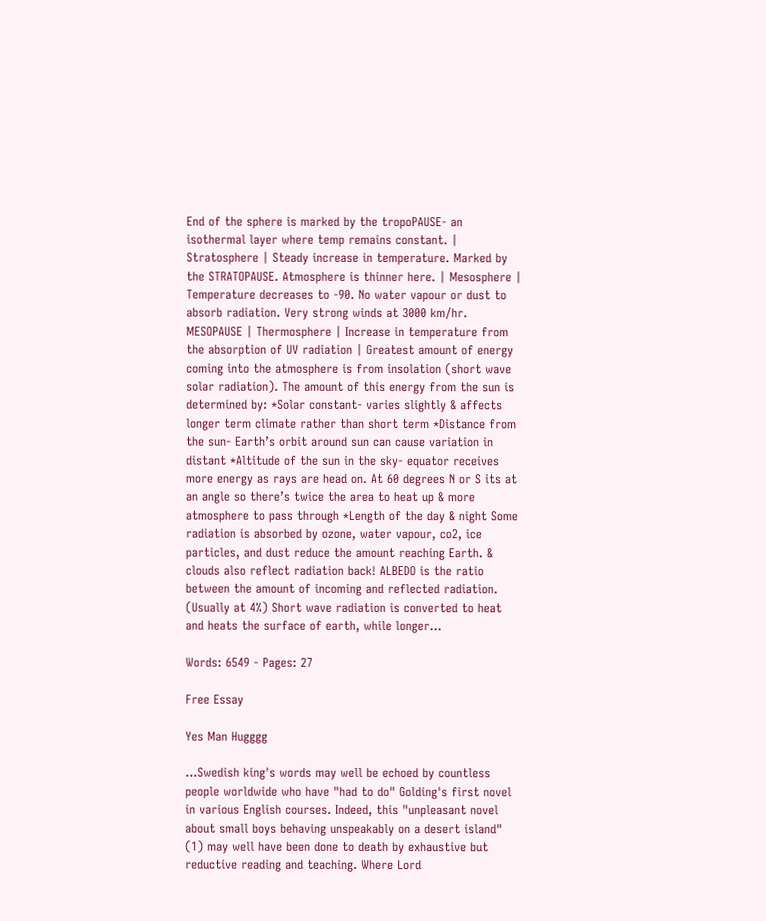End of the sphere is marked by the tropoPAUSE- an isothermal layer where temp remains constant. | Stratosphere | Steady increase in temperature. Marked by the STRATOPAUSE. Atmosphere is thinner here. | Mesosphere | Temperature decreases to -90. No water vapour or dust to absorb radiation. Very strong winds at 3000 km/hr. MESOPAUSE | Thermosphere | Increase in temperature from the absorption of UV radiation | Greatest amount of energy coming into the atmosphere is from insolation (short wave solar radiation). The amount of this energy from the sun is determined by: *Solar constant- varies slightly & affects longer term climate rather than short term *Distance from the sun- Earth’s orbit around sun can cause variation in distant *Altitude of the sun in the sky- equator receives more energy as rays are head on. At 60 degrees N or S its at an angle so there’s twice the area to heat up & more atmosphere to pass through *Length of the day & night Some radiation is absorbed by ozone, water vapour, co2, ice particles, and dust reduce the amount reaching Earth. & clouds also reflect radiation back! ALBEDO is the ratio between the amount of incoming and reflected radiation. (Usually at 4%) Short wave radiation is converted to heat and heats the surface of earth, while longer...

Words: 6549 - Pages: 27

Free Essay

Yes Man Hugggg

...Swedish king's words may well be echoed by countless people worldwide who have "had to do" Golding's first novel in various English courses. Indeed, this "unpleasant novel about small boys behaving unspeakably on a desert island" (1) may well have been done to death by exhaustive but reductive reading and teaching. Where Lord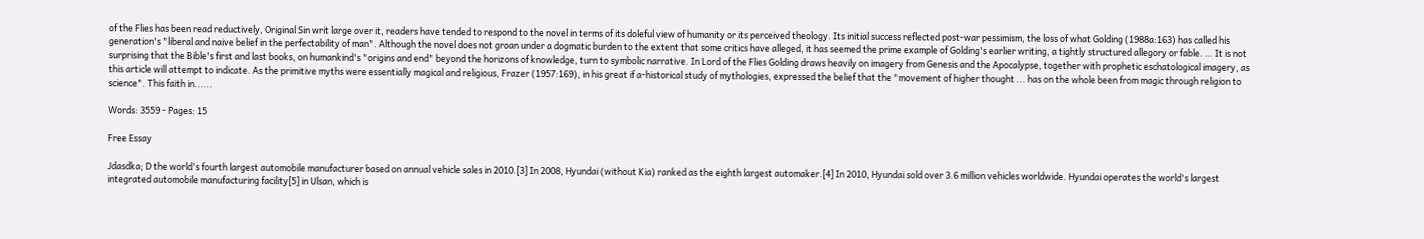of the Flies has been read reductively, Original Sin writ large over it, readers have tended to respond to the novel in terms of its doleful view of humanity or its perceived theology. Its initial success reflected post-war pessimism, the loss of what Golding (1988a:163) has called his generation's "liberal and naive belief in the perfectability of man". Although the novel does not groan under a dogmatic burden to the extent that some critics have alleged, it has seemed the prime example of Golding's earlier writing, a tightly structured allegory or fable. … It is not surprising that the Bible's first and last books, on humankind's "origins and end" beyond the horizons of knowledge, turn to symbolic narrative. In Lord of the Flies Golding draws heavily on imagery from Genesis and the Apocalypse, together with prophetic eschatological imagery, as this article will attempt to indicate. As the primitive myths were essentially magical and religious, Frazer (1957:169), in his great if a-historical study of mythologies, expressed the belief that the "movement of higher thought ... has on the whole been from magic through religion to science". This faith in......

Words: 3559 - Pages: 15

Free Essay

Jdasdka; D the world's fourth largest automobile manufacturer based on annual vehicle sales in 2010.[3] In 2008, Hyundai (without Kia) ranked as the eighth largest automaker.[4] In 2010, Hyundai sold over 3.6 million vehicles worldwide. Hyundai operates the world's largest integrated automobile manufacturing facility[5] in Ulsan, which is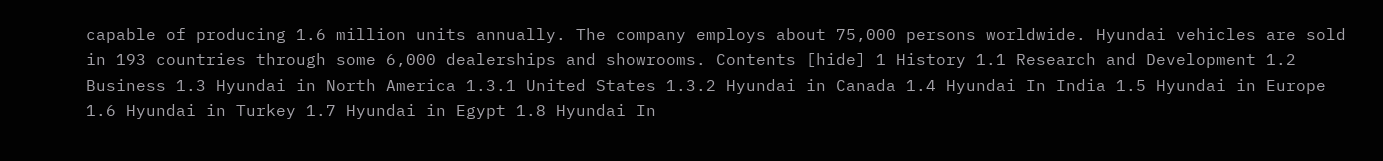capable of producing 1.6 million units annually. The company employs about 75,000 persons worldwide. Hyundai vehicles are sold in 193 countries through some 6,000 dealerships and showrooms. Contents [hide] 1 History 1.1 Research and Development 1.2 Business 1.3 Hyundai in North America 1.3.1 United States 1.3.2 Hyundai in Canada 1.4 Hyundai In India 1.5 Hyundai in Europe 1.6 Hyundai in Turkey 1.7 Hyundai in Egypt 1.8 Hyundai In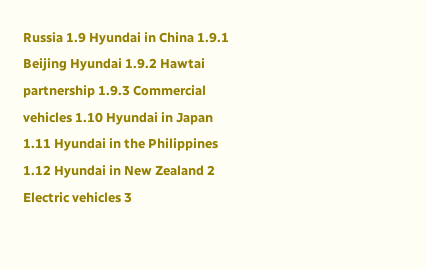Russia 1.9 Hyundai in China 1.9.1 Beijing Hyundai 1.9.2 Hawtai partnership 1.9.3 Commercial vehicles 1.10 Hyundai in Japan 1.11 Hyundai in the Philippines 1.12 Hyundai in New Zealand 2 Electric vehicles 3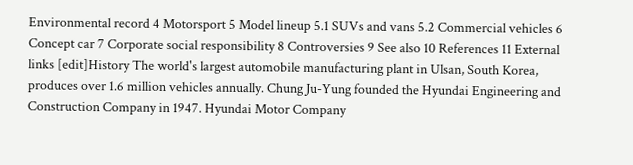Environmental record 4 Motorsport 5 Model lineup 5.1 SUVs and vans 5.2 Commercial vehicles 6 Concept car 7 Corporate social responsibility 8 Controversies 9 See also 10 References 11 External links [edit]History The world's largest automobile manufacturing plant in Ulsan, South Korea, produces over 1.6 million vehicles annually. Chung Ju-Yung founded the Hyundai Engineering and Construction Company in 1947. Hyundai Motor Company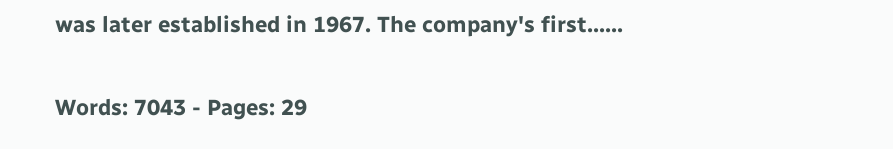was later established in 1967. The company's first......

Words: 7043 - Pages: 29